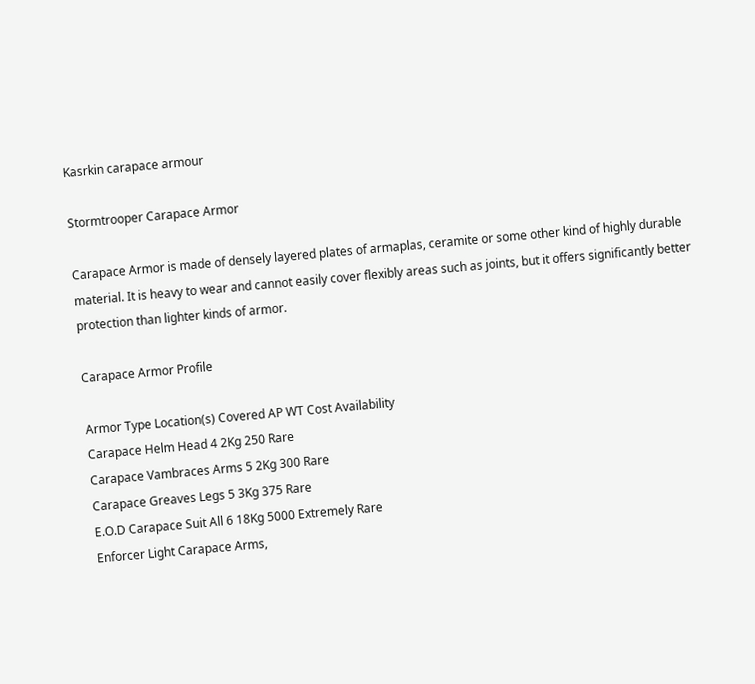Kasrkin carapace armour

Stormtrooper Carapace Armor

Carapace Armor is made of densely layered plates of armaplas, ceramite or some other kind of highly durable material. It is heavy to wear and cannot easily cover flexibly areas such as joints, but it offers significantly better protection than lighter kinds of armor.

Carapace Armor Profile

Armor Type Location(s) Covered AP WT Cost Availability
Carapace Helm Head 4 2Kg 250 Rare
Carapace Vambraces Arms 5 2Kg 300 Rare
Carapace Greaves Legs 5 3Kg 375 Rare
E.O.D Carapace Suit All 6 18Kg 5000 Extremely Rare
Enforcer Light Carapace Arms,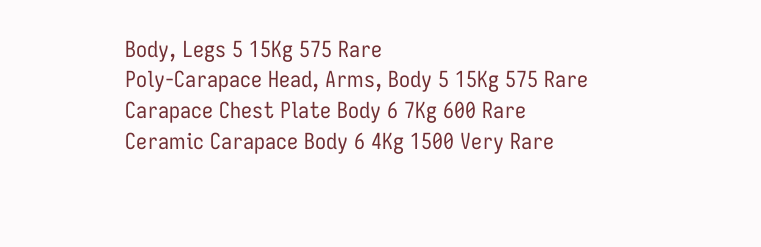Body, Legs 5 15Kg 575 Rare
Poly-Carapace Head, Arms, Body 5 15Kg 575 Rare
Carapace Chest Plate Body 6 7Kg 600 Rare
Ceramic Carapace Body 6 4Kg 1500 Very Rare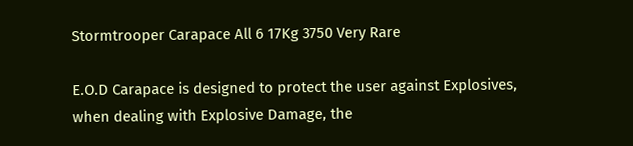Stormtrooper Carapace All 6 17Kg 3750 Very Rare

E.O.D Carapace is designed to protect the user against Explosives, when dealing with Explosive Damage, the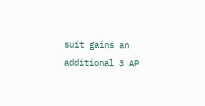suit gains an additional 3 AP